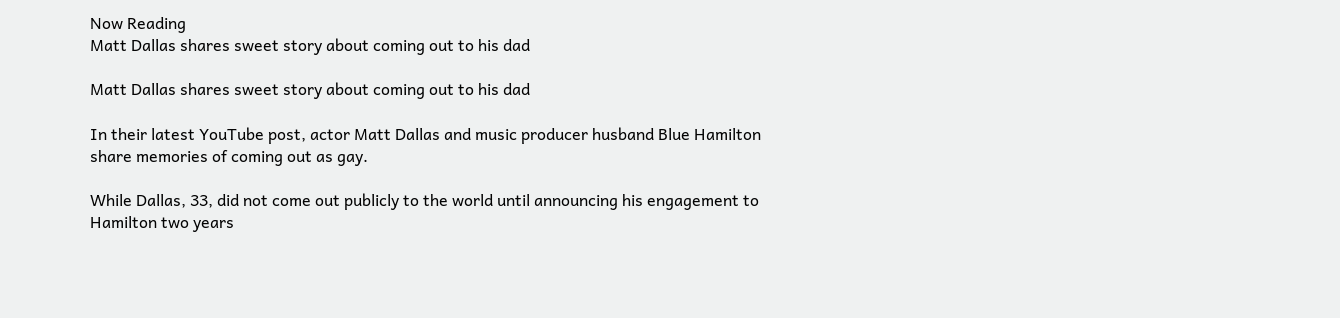Now Reading
Matt Dallas shares sweet story about coming out to his dad

Matt Dallas shares sweet story about coming out to his dad

In their latest YouTube post, actor Matt Dallas and music producer husband Blue Hamilton share memories of coming out as gay.

While Dallas, 33, did not come out publicly to the world until announcing his engagement to Hamilton two years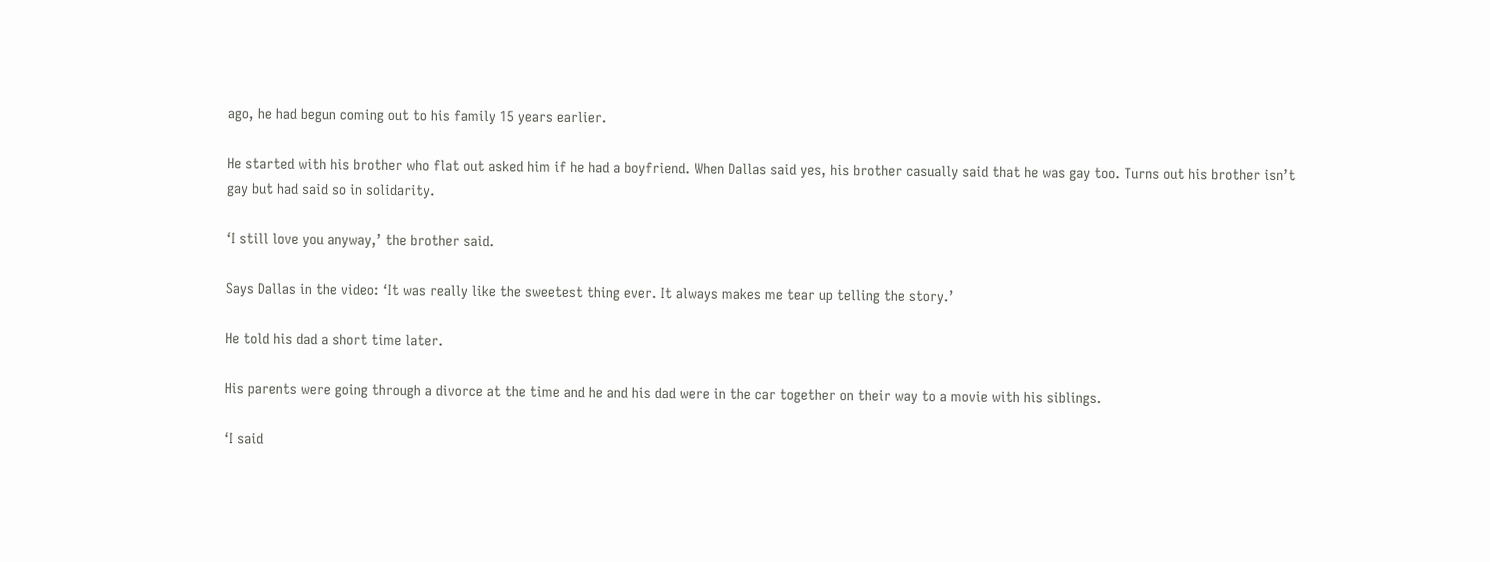ago, he had begun coming out to his family 15 years earlier.

He started with his brother who flat out asked him if he had a boyfriend. When Dallas said yes, his brother casually said that he was gay too. Turns out his brother isn’t gay but had said so in solidarity.

‘I still love you anyway,’ the brother said.

Says Dallas in the video: ‘It was really like the sweetest thing ever. It always makes me tear up telling the story.’

He told his dad a short time later.

His parents were going through a divorce at the time and he and his dad were in the car together on their way to a movie with his siblings.

‘I said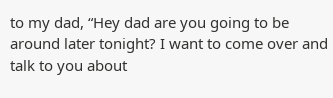to my dad, “Hey dad are you going to be around later tonight? I want to come over and talk to you about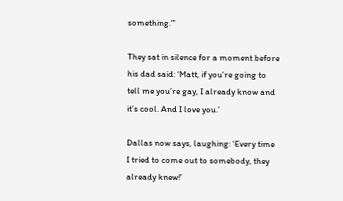something.”’

They sat in silence for a moment before his dad said: ‘Matt, if you’re going to tell me you’re gay, I already know and it’s cool. And I love you.’

Dallas now says, laughing: ‘Every time I tried to come out to somebody, they already knew!’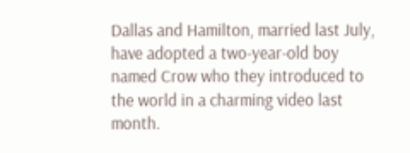Dallas and Hamilton, married last July, have adopted a two-year-old boy named Crow who they introduced to the world in a charming video last month.